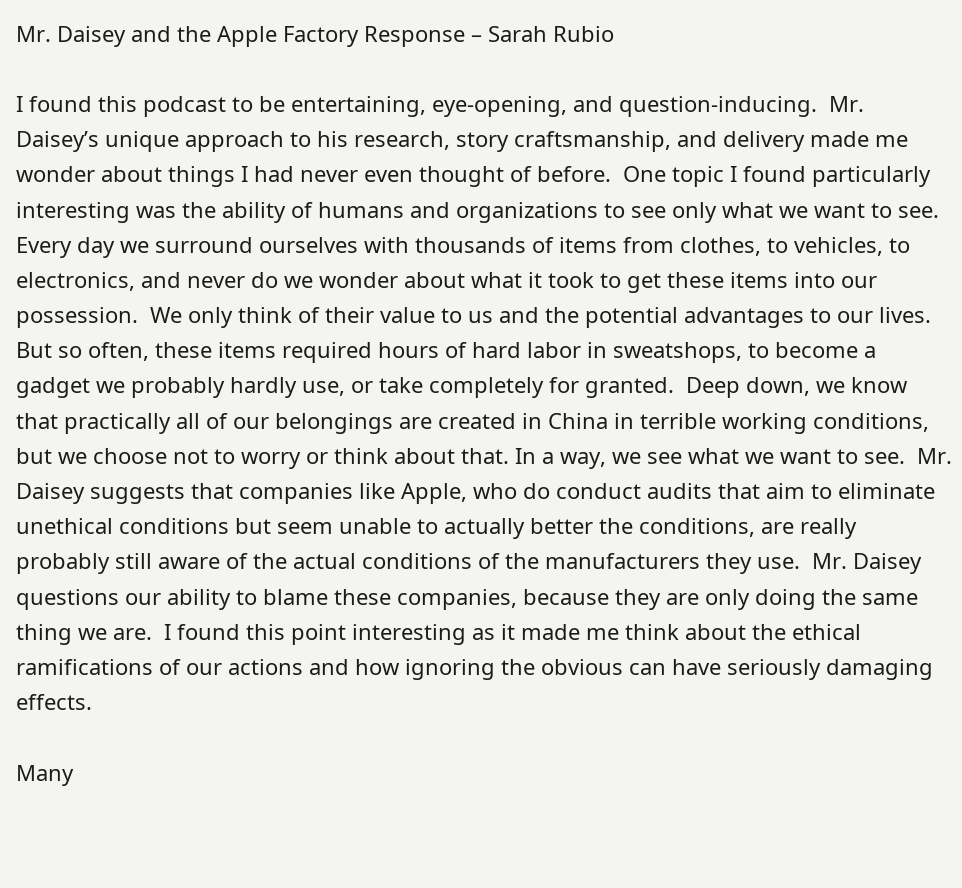Mr. Daisey and the Apple Factory Response – Sarah Rubio

I found this podcast to be entertaining, eye-opening, and question-inducing.  Mr. Daisey’s unique approach to his research, story craftsmanship, and delivery made me wonder about things I had never even thought of before.  One topic I found particularly interesting was the ability of humans and organizations to see only what we want to see.  Every day we surround ourselves with thousands of items from clothes, to vehicles, to electronics, and never do we wonder about what it took to get these items into our possession.  We only think of their value to us and the potential advantages to our lives.  But so often, these items required hours of hard labor in sweatshops, to become a gadget we probably hardly use, or take completely for granted.  Deep down, we know that practically all of our belongings are created in China in terrible working conditions, but we choose not to worry or think about that. In a way, we see what we want to see.  Mr. Daisey suggests that companies like Apple, who do conduct audits that aim to eliminate unethical conditions but seem unable to actually better the conditions, are really probably still aware of the actual conditions of the manufacturers they use.  Mr. Daisey questions our ability to blame these companies, because they are only doing the same thing we are.  I found this point interesting as it made me think about the ethical ramifications of our actions and how ignoring the obvious can have seriously damaging effects.

Many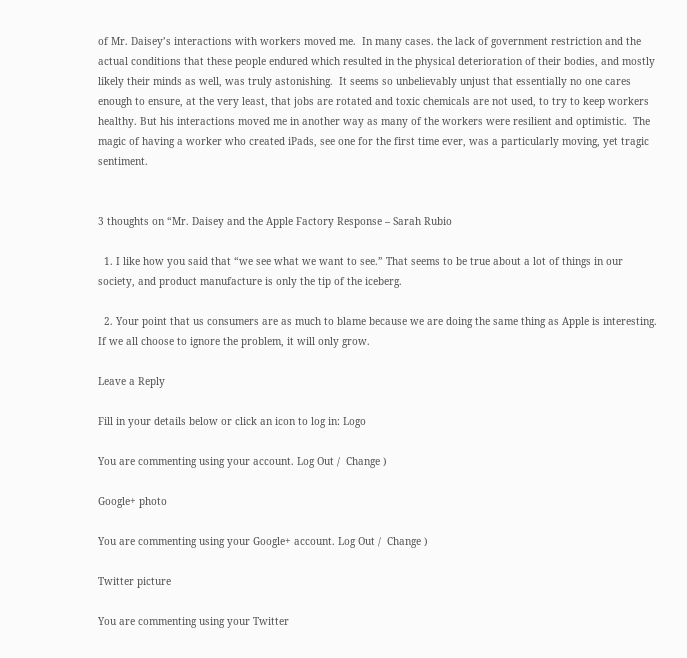of Mr. Daisey’s interactions with workers moved me.  In many cases. the lack of government restriction and the actual conditions that these people endured which resulted in the physical deterioration of their bodies, and mostly likely their minds as well, was truly astonishing.  It seems so unbelievably unjust that essentially no one cares enough to ensure, at the very least, that jobs are rotated and toxic chemicals are not used, to try to keep workers healthy. But his interactions moved me in another way as many of the workers were resilient and optimistic.  The magic of having a worker who created iPads, see one for the first time ever, was a particularly moving, yet tragic sentiment.


3 thoughts on “Mr. Daisey and the Apple Factory Response – Sarah Rubio

  1. I like how you said that “we see what we want to see.” That seems to be true about a lot of things in our society, and product manufacture is only the tip of the iceberg.

  2. Your point that us consumers are as much to blame because we are doing the same thing as Apple is interesting. If we all choose to ignore the problem, it will only grow.

Leave a Reply

Fill in your details below or click an icon to log in: Logo

You are commenting using your account. Log Out /  Change )

Google+ photo

You are commenting using your Google+ account. Log Out /  Change )

Twitter picture

You are commenting using your Twitter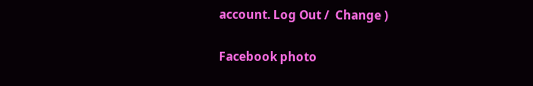account. Log Out /  Change )

Facebook photo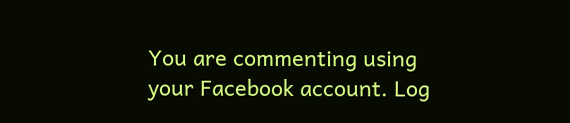You are commenting using your Facebook account. Log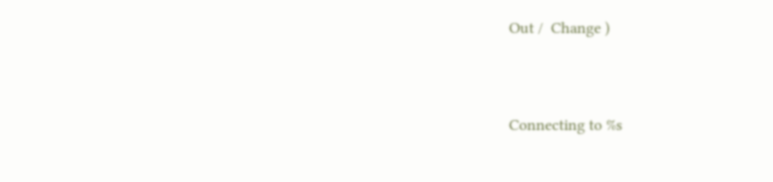Out /  Change )


Connecting to %s